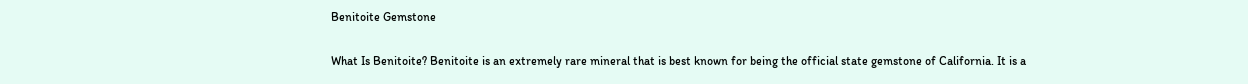Benitoite Gemstone

What Is Benitoite? Benitoite is an extremely rare mineral that is best known for being the official state gemstone of California. It is a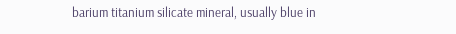barium titanium silicate mineral, usually blue in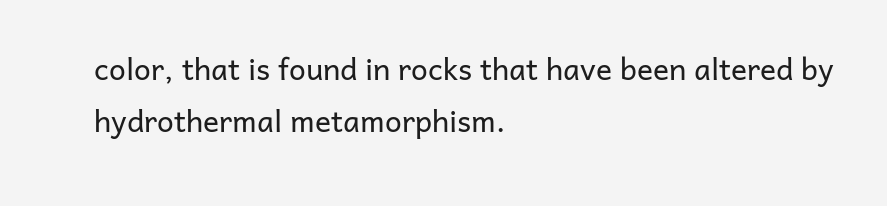color, that is found in rocks that have been altered by hydrothermal metamorphism.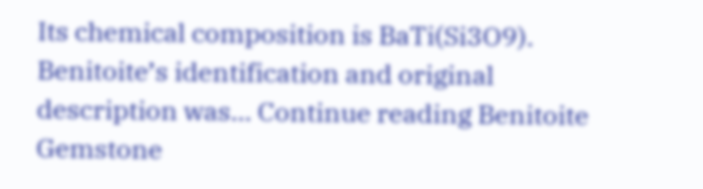Its chemical composition is BaTi(Si3O9). Benitoite’s identification and original description was… Continue reading Benitoite Gemstone